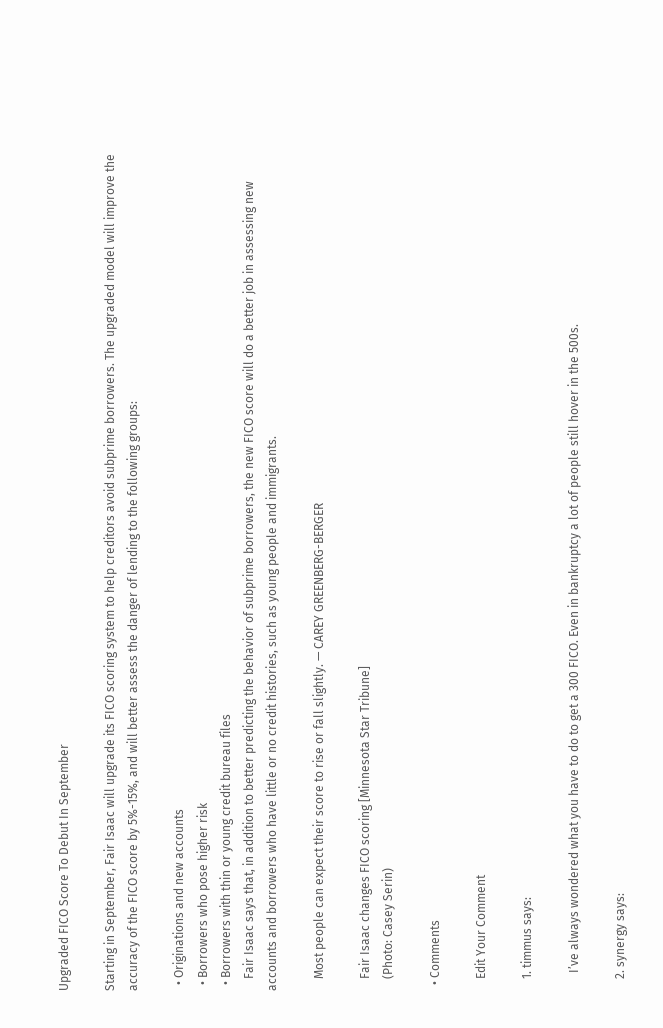Upgraded FICO Score To Debut In September

Starting in September, Fair Isaac will upgrade its FICO scoring system to help creditors avoid subprime borrowers. The upgraded model will improve the accuracy of the FICO score by 5%-15%, and will better assess the danger of lending to the following groups:

  • Originations and new accounts
  • Borrowers who pose higher risk
  • Borrowers with thin or young credit bureau files
    Fair Isaac says that, in addition to better predicting the behavior of subprime borrowers, the new FICO score will do a better job in assessing new accounts and borrowers who have little or no credit histories, such as young people and immigrants.

    Most people can expect their score to rise or fall slightly. — CAREY GREENBERG-BERGER

    Fair Isaac changes FICO scoring [Minnesota Star Tribune]
    (Photo: Casey Serin)

  • Comments

    Edit Your Comment

    1. timmus says:

      I’ve always wondered what you have to do to get a 300 FICO. Even in bankruptcy a lot of people still hover in the 500s.

    2. synergy says: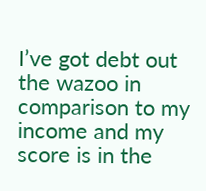I’ve got debt out the wazoo in comparison to my income and my score is in the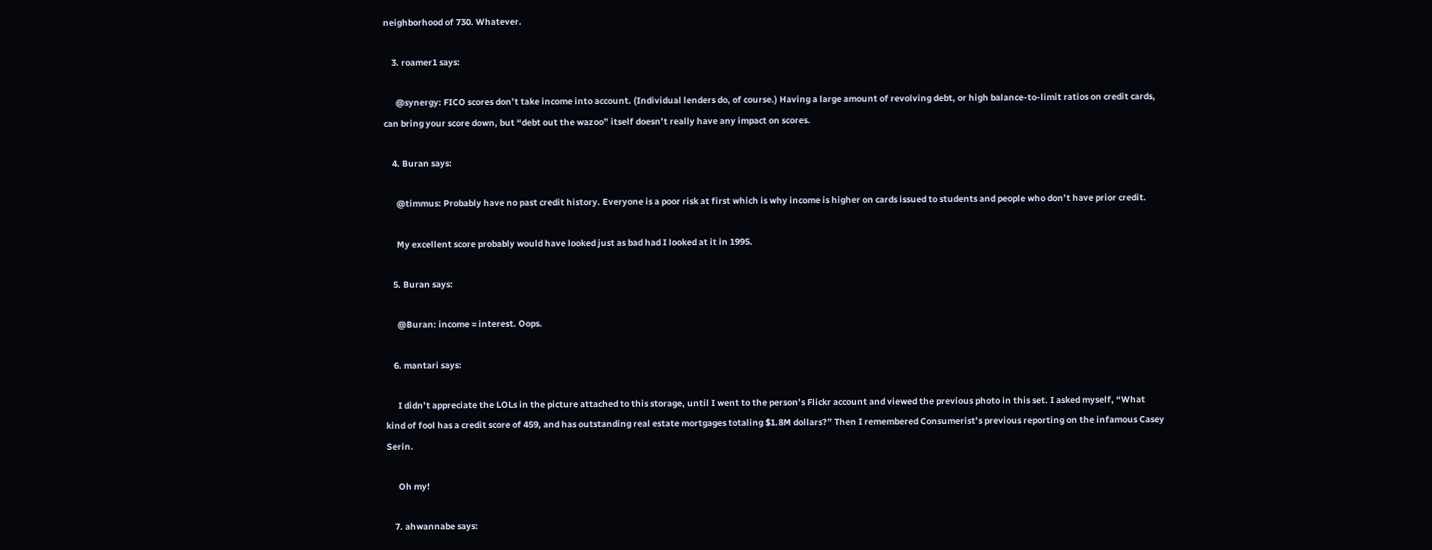neighborhood of 730. Whatever.

    3. roamer1 says:

      @synergy: FICO scores don’t take income into account. (Individual lenders do, of course.) Having a large amount of revolving debt, or high balance-to-limit ratios on credit cards, can bring your score down, but “debt out the wazoo” itself doesn’t really have any impact on scores.

    4. Buran says:

      @timmus: Probably have no past credit history. Everyone is a poor risk at first which is why income is higher on cards issued to students and people who don’t have prior credit.

      My excellent score probably would have looked just as bad had I looked at it in 1995.

    5. Buran says:

      @Buran: income = interest. Oops.

    6. mantari says:

      I didn’t appreciate the LOLs in the picture attached to this storage, until I went to the person’s Flickr account and viewed the previous photo in this set. I asked myself, “What kind of fool has a credit score of 459, and has outstanding real estate mortgages totaling $1.8M dollars?” Then I remembered Consumerist’s previous reporting on the infamous Casey Serin.

      Oh my!

    7. ahwannabe says: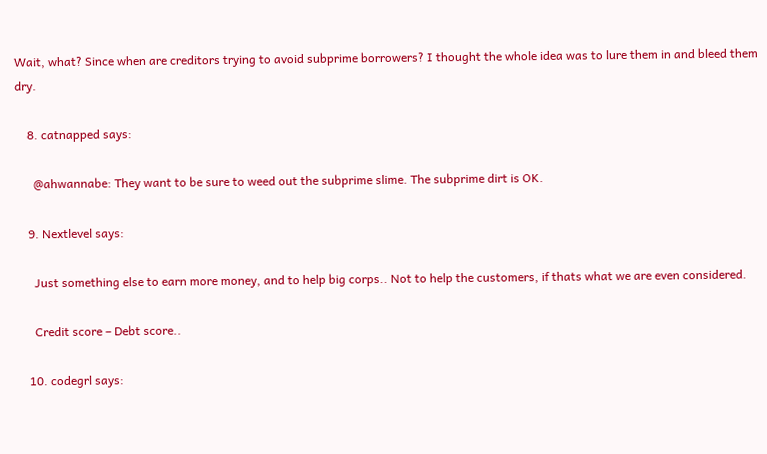Wait, what? Since when are creditors trying to avoid subprime borrowers? I thought the whole idea was to lure them in and bleed them dry.

    8. catnapped says:

      @ahwannabe: They want to be sure to weed out the subprime slime. The subprime dirt is OK.

    9. Nextlevel says:

      Just something else to earn more money, and to help big corps.. Not to help the customers, if thats what we are even considered.

      Credit score – Debt score..

    10. codegrl says: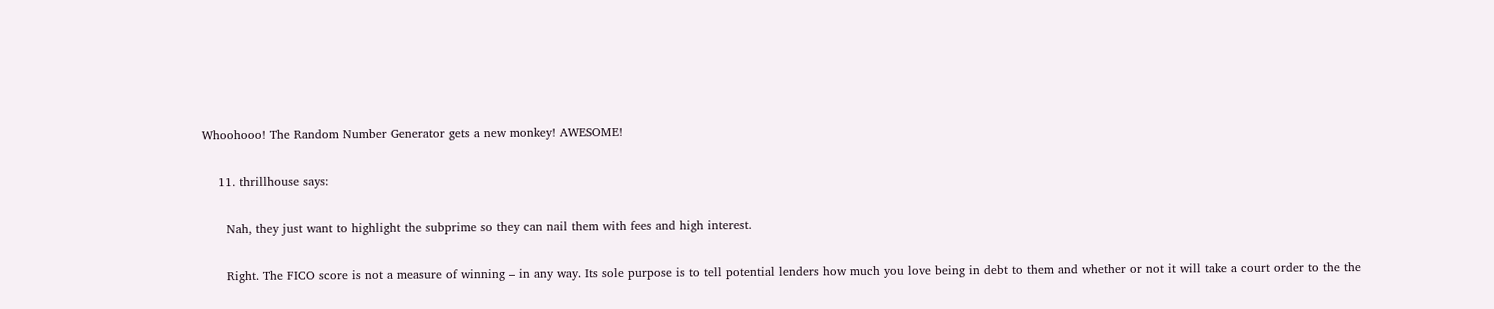Whoohooo! The Random Number Generator gets a new monkey! AWESOME!

    11. thrillhouse says:

      Nah, they just want to highlight the subprime so they can nail them with fees and high interest.

      Right. The FICO score is not a measure of winning – in any way. Its sole purpose is to tell potential lenders how much you love being in debt to them and whether or not it will take a court order to the the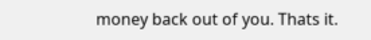money back out of you. Thats it.